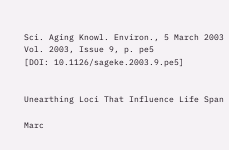Sci. Aging Knowl. Environ., 5 March 2003
Vol. 2003, Issue 9, p. pe5
[DOI: 10.1126/sageke.2003.9.pe5]


Unearthing Loci That Influence Life Span

Marc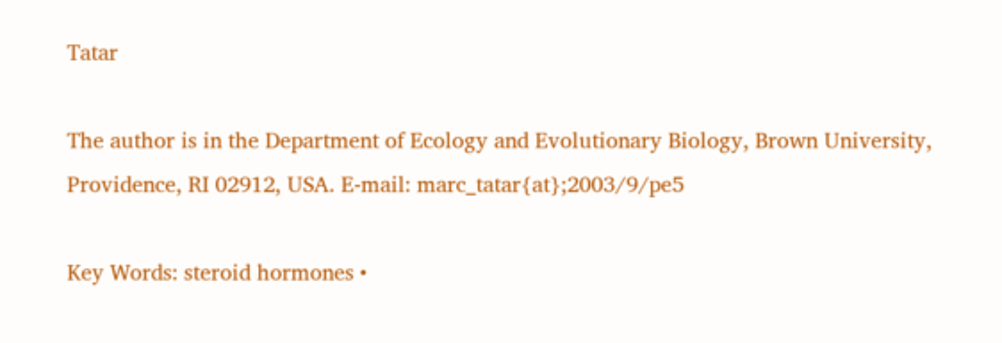Tatar

The author is in the Department of Ecology and Evolutionary Biology, Brown University, Providence, RI 02912, USA. E-mail: marc_tatar{at};2003/9/pe5

Key Words: steroid hormones •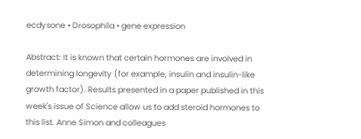ecdysone • Drosophila • gene expression

Abstract: It is known that certain hormones are involved in determining longevity (for example, insulin and insulin-like growth factor). Results presented in a paper published in this week's issue of Science allow us to add steroid hormones to this list. Anne Simon and colleagues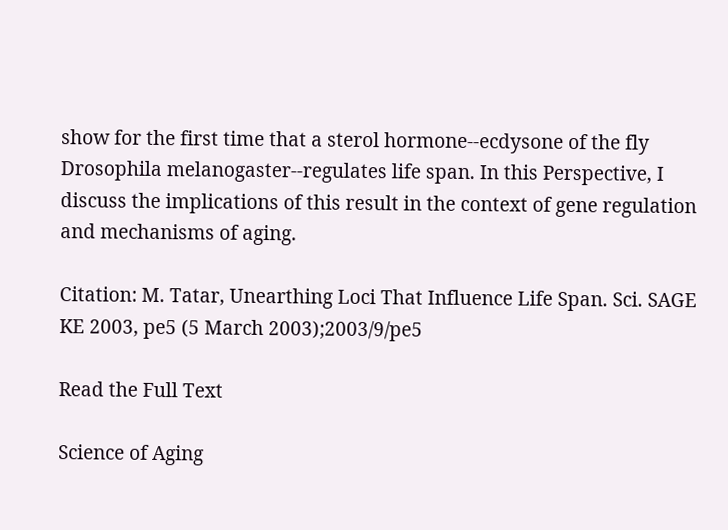show for the first time that a sterol hormone--ecdysone of the fly Drosophila melanogaster--regulates life span. In this Perspective, I discuss the implications of this result in the context of gene regulation and mechanisms of aging.

Citation: M. Tatar, Unearthing Loci That Influence Life Span. Sci. SAGE KE 2003, pe5 (5 March 2003);2003/9/pe5

Read the Full Text

Science of Aging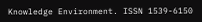Knowledge Environment. ISSN 1539-6150